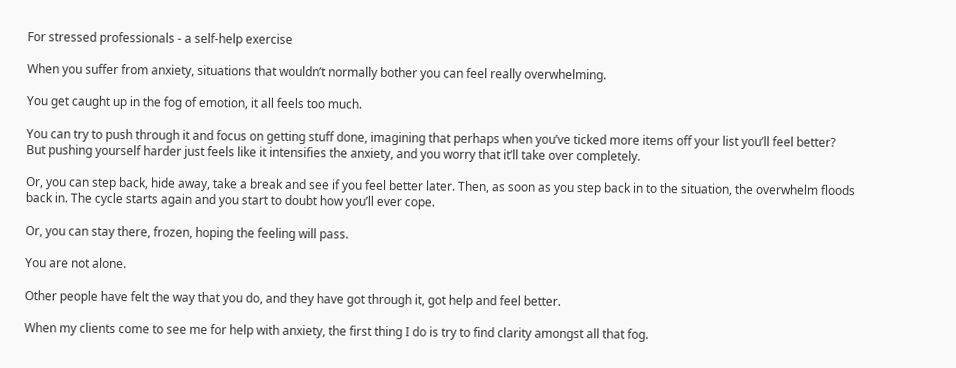For stressed professionals - a self-help exercise

When you suffer from anxiety, situations that wouldn’t normally bother you can feel really overwhelming.

You get caught up in the fog of emotion, it all feels too much.

You can try to push through it and focus on getting stuff done, imagining that perhaps when you’ve ticked more items off your list you’ll feel better? But pushing yourself harder just feels like it intensifies the anxiety, and you worry that it’ll take over completely.

Or, you can step back, hide away, take a break and see if you feel better later. Then, as soon as you step back in to the situation, the overwhelm floods back in. The cycle starts again and you start to doubt how you’ll ever cope.

Or, you can stay there, frozen, hoping the feeling will pass.

You are not alone.

Other people have felt the way that you do, and they have got through it, got help and feel better.

When my clients come to see me for help with anxiety, the first thing I do is try to find clarity amongst all that fog.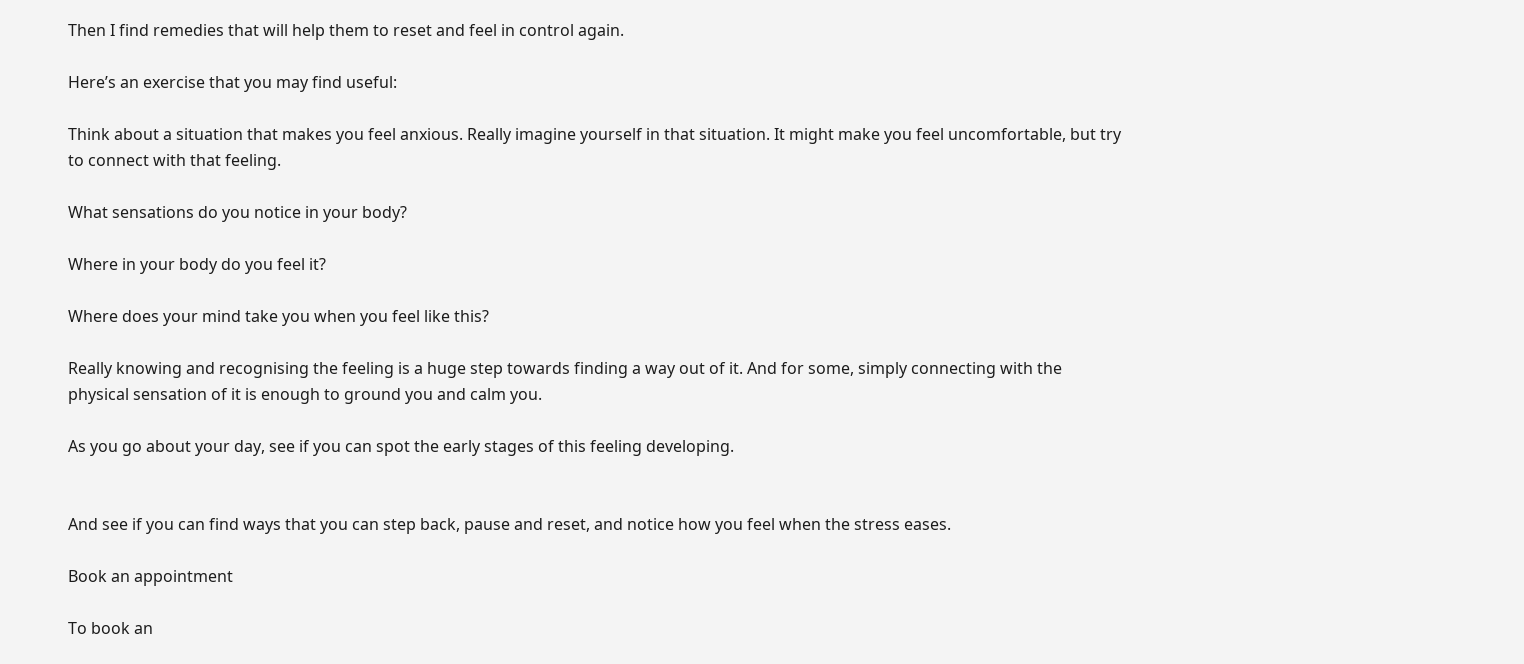Then I find remedies that will help them to reset and feel in control again.

Here’s an exercise that you may find useful:

Think about a situation that makes you feel anxious. Really imagine yourself in that situation. It might make you feel uncomfortable, but try to connect with that feeling.

What sensations do you notice in your body?

Where in your body do you feel it?

Where does your mind take you when you feel like this?

Really knowing and recognising the feeling is a huge step towards finding a way out of it. And for some, simply connecting with the physical sensation of it is enough to ground you and calm you.

As you go about your day, see if you can spot the early stages of this feeling developing.


And see if you can find ways that you can step back, pause and reset, and notice how you feel when the stress eases.

Book an appointment

To book an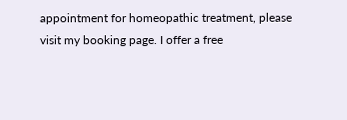appointment for homeopathic treatment, please visit my booking page. I offer a free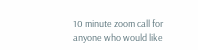10 minute zoom call for anyone who would like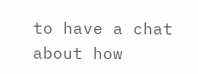to have a chat about how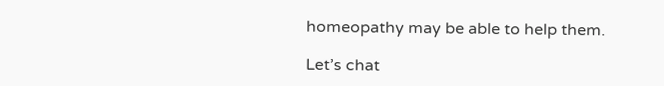homeopathy may be able to help them.

Let’s chat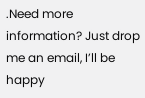.Need more information? Just drop me an email, I’ll be happy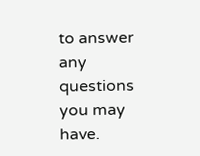to answer any questions you may have.